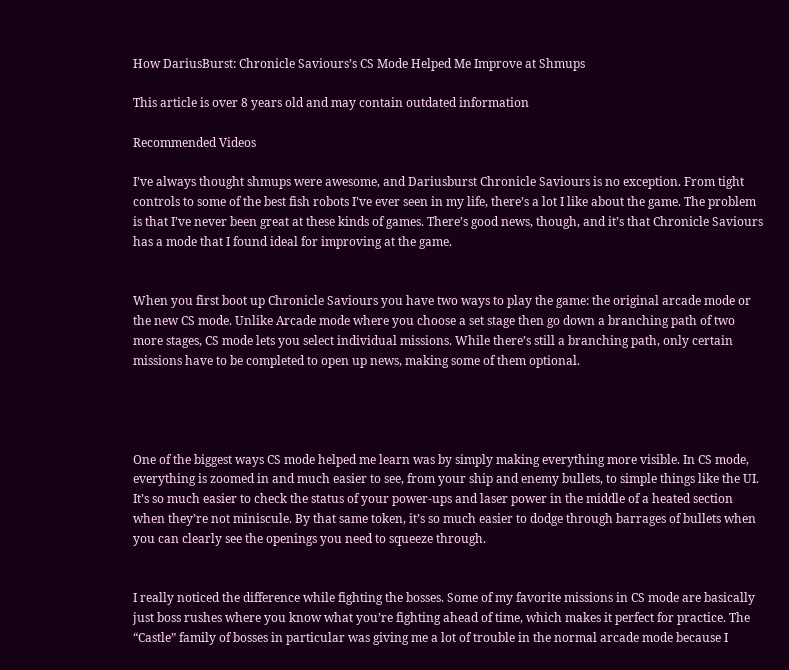How DariusBurst: Chronicle Saviours’s CS Mode Helped Me Improve at Shmups

This article is over 8 years old and may contain outdated information

Recommended Videos

I’ve always thought shmups were awesome, and Dariusburst Chronicle Saviours is no exception. From tight controls to some of the best fish robots I’ve ever seen in my life, there’s a lot I like about the game. The problem is that I’ve never been great at these kinds of games. There’s good news, though, and it’s that Chronicle Saviours has a mode that I found ideal for improving at the game.


When you first boot up Chronicle Saviours you have two ways to play the game: the original arcade mode or the new CS mode. Unlike Arcade mode where you choose a set stage then go down a branching path of two more stages, CS mode lets you select individual missions. While there’s still a branching path, only certain missions have to be completed to open up news, making some of them optional.




One of the biggest ways CS mode helped me learn was by simply making everything more visible. In CS mode, everything is zoomed in and much easier to see, from your ship and enemy bullets, to simple things like the UI. It’s so much easier to check the status of your power-ups and laser power in the middle of a heated section when they’re not miniscule. By that same token, it’s so much easier to dodge through barrages of bullets when you can clearly see the openings you need to squeeze through.


I really noticed the difference while fighting the bosses. Some of my favorite missions in CS mode are basically just boss rushes where you know what you’re fighting ahead of time, which makes it perfect for practice. The “Castle” family of bosses in particular was giving me a lot of trouble in the normal arcade mode because I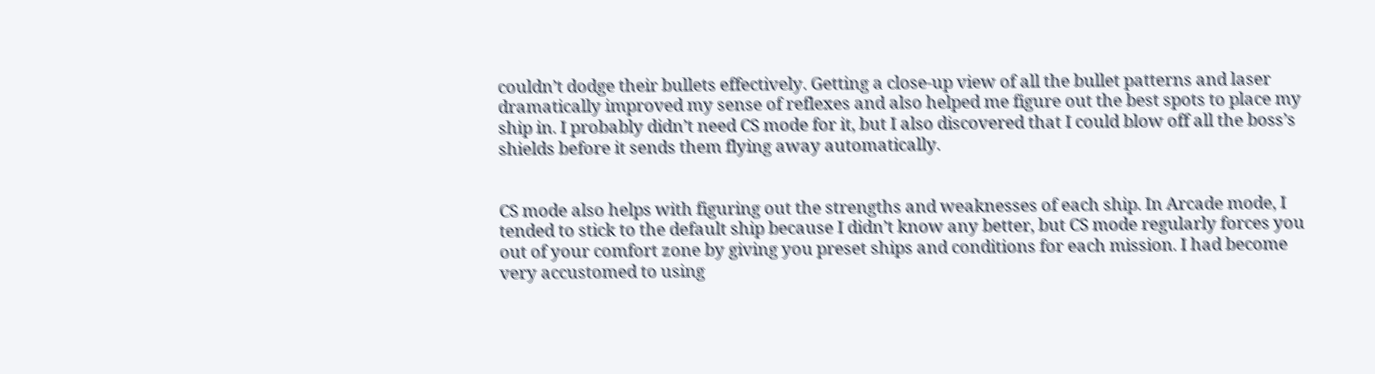couldn’t dodge their bullets effectively. Getting a close-up view of all the bullet patterns and laser dramatically improved my sense of reflexes and also helped me figure out the best spots to place my ship in. I probably didn’t need CS mode for it, but I also discovered that I could blow off all the boss’s shields before it sends them flying away automatically.


CS mode also helps with figuring out the strengths and weaknesses of each ship. In Arcade mode, I tended to stick to the default ship because I didn’t know any better, but CS mode regularly forces you out of your comfort zone by giving you preset ships and conditions for each mission. I had become very accustomed to using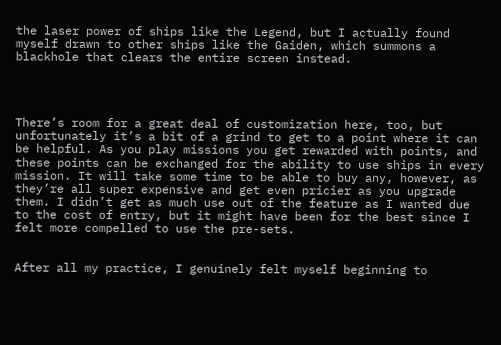the laser power of ships like the Legend, but I actually found myself drawn to other ships like the Gaiden, which summons a blackhole that clears the entire screen instead.




There’s room for a great deal of customization here, too, but unfortunately it’s a bit of a grind to get to a point where it can be helpful. As you play missions you get rewarded with points, and these points can be exchanged for the ability to use ships in every mission. It will take some time to be able to buy any, however, as they’re all super expensive and get even pricier as you upgrade them. I didn’t get as much use out of the feature as I wanted due to the cost of entry, but it might have been for the best since I felt more compelled to use the pre-sets.


After all my practice, I genuinely felt myself beginning to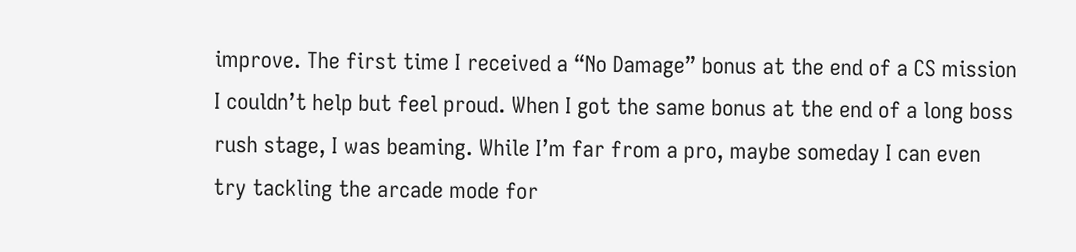improve. The first time I received a “No Damage” bonus at the end of a CS mission I couldn’t help but feel proud. When I got the same bonus at the end of a long boss rush stage, I was beaming. While I’m far from a pro, maybe someday I can even try tackling the arcade mode for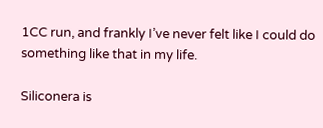1CC run, and frankly I’ve never felt like I could do something like that in my life.

Siliconera is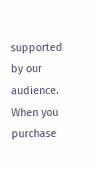supported by our audience. When you purchase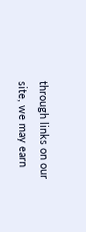through links on our site, we may earn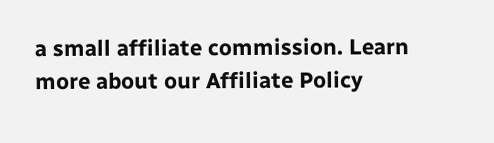a small affiliate commission. Learn more about our Affiliate Policy